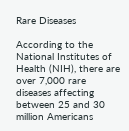Rare Diseases

According to the National Institutes of Health (NIH), there are over 7,000 rare diseases affecting between 25 and 30 million Americans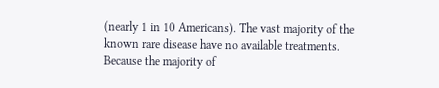(nearly 1 in 10 Americans). The vast majority of the known rare disease have no available treatments. Because the majority of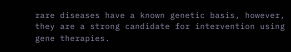rare diseases have a known genetic basis, however, they are a strong candidate for intervention using gene therapies.